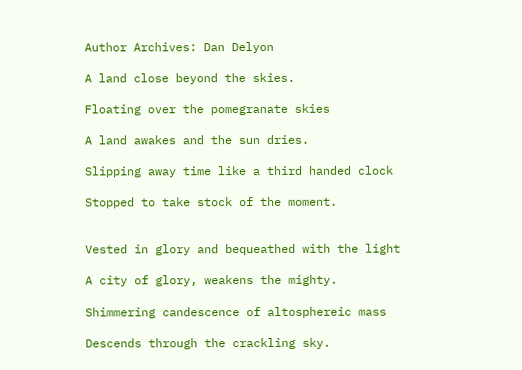Author Archives: Dan Delyon

A land close beyond the skies.

Floating over the pomegranate skies

A land awakes and the sun dries.

Slipping away time like a third handed clock

Stopped to take stock of the moment.


Vested in glory and bequeathed with the light

A city of glory, weakens the mighty.

Shimmering candescence of altosphereic mass

Descends through the crackling sky.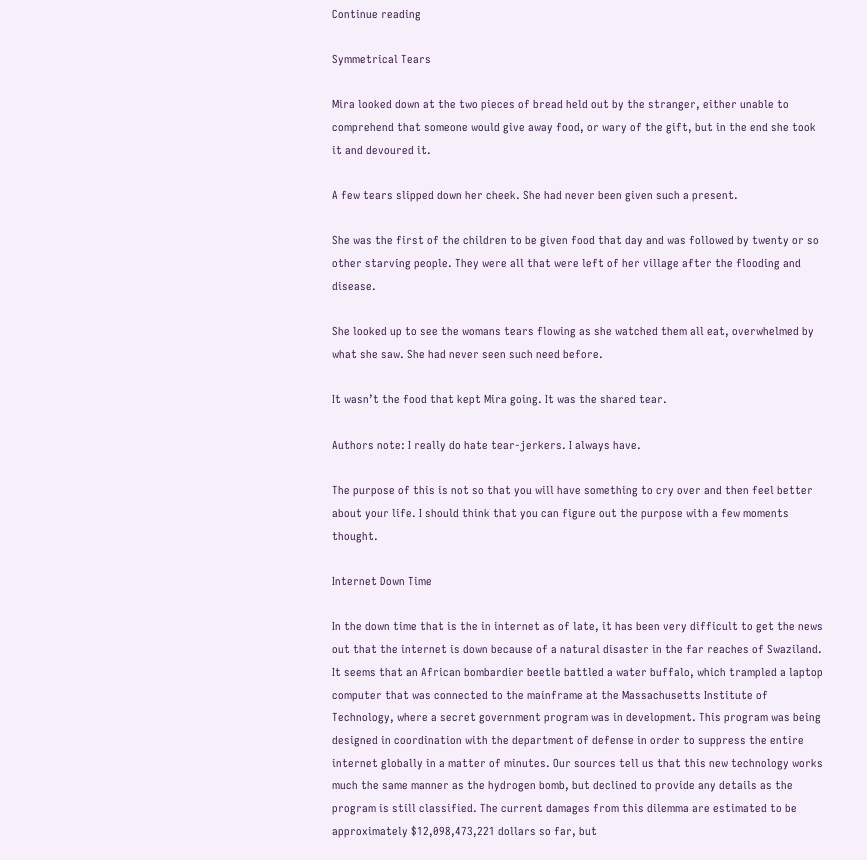Continue reading

Symmetrical Tears

Mira looked down at the two pieces of bread held out by the stranger, either unable to comprehend that someone would give away food, or wary of the gift, but in the end she took it and devoured it.

A few tears slipped down her cheek. She had never been given such a present.

She was the first of the children to be given food that day and was followed by twenty or so other starving people. They were all that were left of her village after the flooding and disease.

She looked up to see the womans tears flowing as she watched them all eat, overwhelmed by what she saw. She had never seen such need before.

It wasn’t the food that kept Mira going. It was the shared tear.

Authors note: I really do hate tear-jerkers. I always have.

The purpose of this is not so that you will have something to cry over and then feel better about your life. I should think that you can figure out the purpose with a few moments thought.

Internet Down Time

In the down time that is the in internet as of late, it has been very difficult to get the news out that the internet is down because of a natural disaster in the far reaches of Swaziland. It seems that an African bombardier beetle battled a water buffalo, which trampled a laptop computer that was connected to the mainframe at the Massachusetts Institute of Technology, where a secret government program was in development. This program was being designed in coordination with the department of defense in order to suppress the entire internet globally in a matter of minutes. Our sources tell us that this new technology works much the same manner as the hydrogen bomb, but declined to provide any details as the program is still classified. The current damages from this dilemma are estimated to be approximately $12,098,473,221 dollars so far, but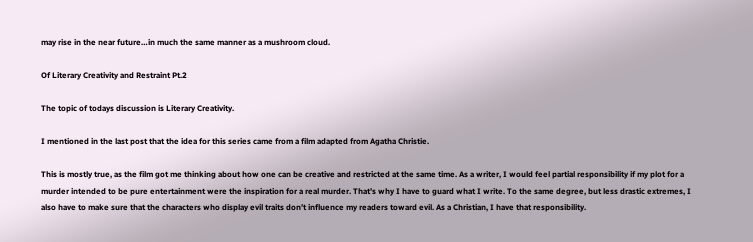may rise in the near future…in much the same manner as a mushroom cloud.

Of Literary Creativity and Restraint Pt.2

The topic of todays discussion is Literary Creativity.

I mentioned in the last post that the idea for this series came from a film adapted from Agatha Christie.

This is mostly true, as the film got me thinking about how one can be creative and restricted at the same time. As a writer, I would feel partial responsibility if my plot for a murder intended to be pure entertainment were the inspiration for a real murder. That’s why I have to guard what I write. To the same degree, but less drastic extremes, I also have to make sure that the characters who display evil traits don’t influence my readers toward evil. As a Christian, I have that responsibility.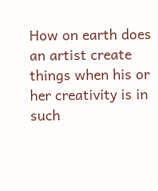How on earth does an artist create things when his or her creativity is in such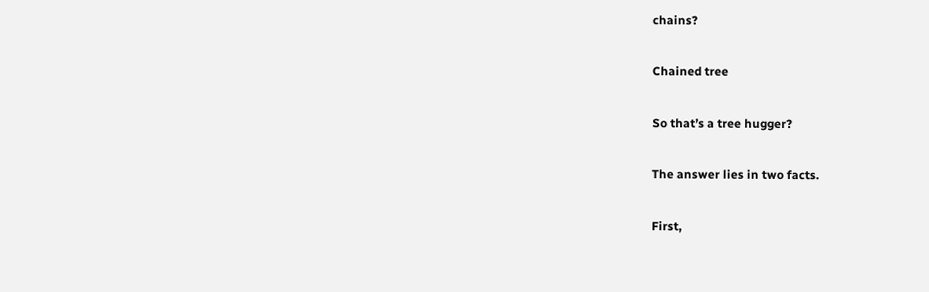chains?

Chained tree

So that’s a tree hugger?

The answer lies in two facts.

First,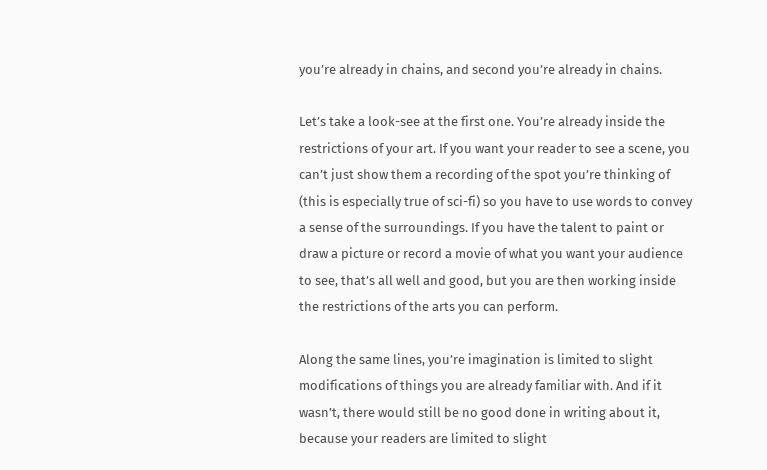you’re already in chains, and second you’re already in chains.

Let’s take a look-see at the first one. You’re already inside the restrictions of your art. If you want your reader to see a scene, you can’t just show them a recording of the spot you’re thinking of (this is especially true of sci-fi) so you have to use words to convey a sense of the surroundings. If you have the talent to paint or draw a picture or record a movie of what you want your audience to see, that’s all well and good, but you are then working inside the restrictions of the arts you can perform.

Along the same lines, you’re imagination is limited to slight modifications of things you are already familiar with. And if it wasn’t, there would still be no good done in writing about it, because your readers are limited to slight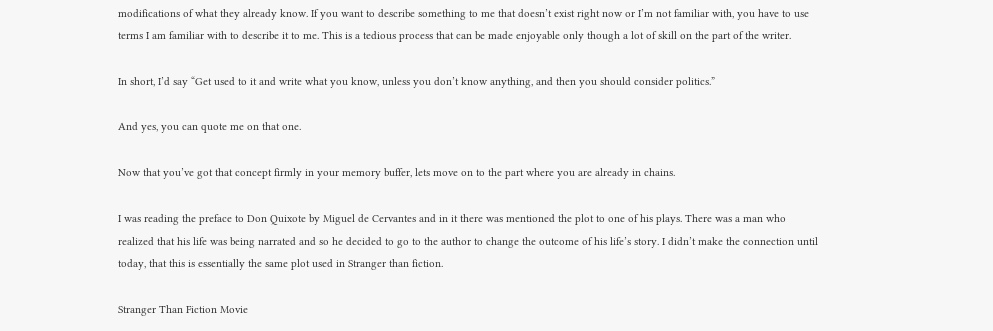modifications of what they already know. If you want to describe something to me that doesn’t exist right now or I’m not familiar with, you have to use terms I am familiar with to describe it to me. This is a tedious process that can be made enjoyable only though a lot of skill on the part of the writer.

In short, I’d say “Get used to it and write what you know, unless you don’t know anything, and then you should consider politics.”

And yes, you can quote me on that one.

Now that you’ve got that concept firmly in your memory buffer, lets move on to the part where you are already in chains.

I was reading the preface to Don Quixote by Miguel de Cervantes and in it there was mentioned the plot to one of his plays. There was a man who realized that his life was being narrated and so he decided to go to the author to change the outcome of his life’s story. I didn’t make the connection until today, that this is essentially the same plot used in Stranger than fiction.

Stranger Than Fiction Movie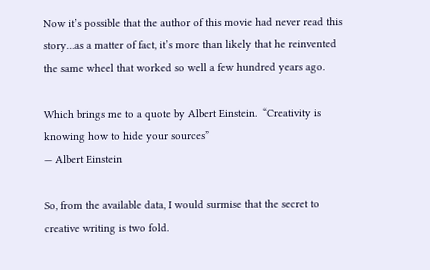Now it’s possible that the author of this movie had never read this story…as a matter of fact, it’s more than likely that he reinvented the same wheel that worked so well a few hundred years ago.

Which brings me to a quote by Albert Einstein.  “Creativity is knowing how to hide your sources”
— Albert Einstein

So, from the available data, I would surmise that the secret to creative writing is two fold.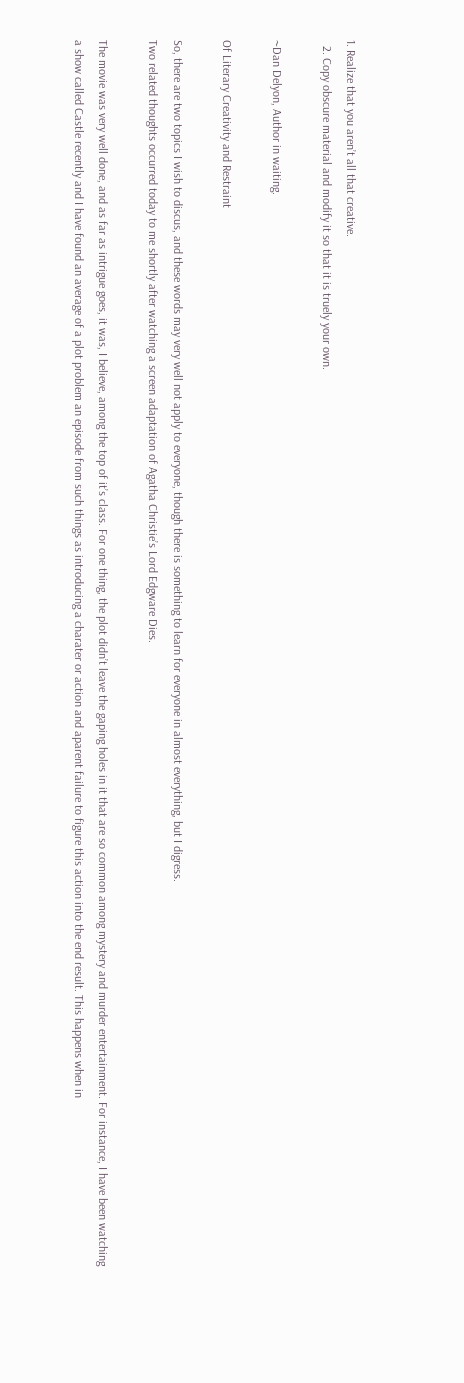1. Realize that you aren’t all that creative.
  2. Copy obscure material and modify it so that it is truely your own.

~Dan Delyon, Author in waiting.

Of Literary Creativity and Restraint

So, there are two topics I wish to discus, and these words may very well not apply to everyone, though there is something to learn for everyone in almost everything, but I digress.
Two related thoughts occurred today to me shortly after watching a screen adaptation of Agatha Christie’s Lord Edgware Dies.

The movie was very well done, and as far as intrigue goes, it was, I believe, among the top of it’s class. For one thing, the plot didn’t leave the gaping holes in it that are so common among mystery and murder entertainment. For instance, I have been watching a show called Castle recently and I have found an average of a plot problem an episode from such things as introducing a charater or action and aparent failure to figure this action into the end result. This happens when in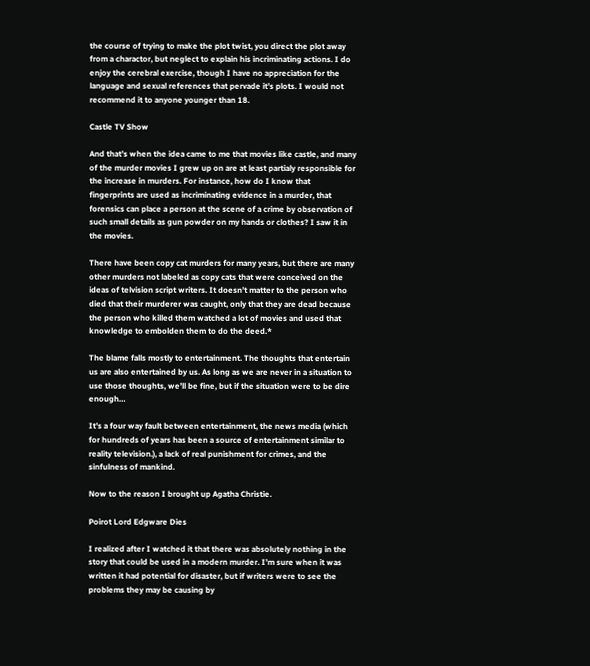the course of trying to make the plot twist, you direct the plot away from a charactor, but neglect to explain his incriminating actions. I do enjoy the cerebral exercise, though I have no appreciation for the language and sexual references that pervade it’s plots. I would not recommend it to anyone younger than 18.

Castle TV Show

And that’s when the idea came to me that movies like castle, and many of the murder movies I grew up on are at least partialy responsible for the increase in murders. For instance, how do I know that fingerprints are used as incriminating evidence in a murder, that forensics can place a person at the scene of a crime by observation of such small details as gun powder on my hands or clothes? I saw it in the movies.

There have been copy cat murders for many years, but there are many other murders not labeled as copy cats that were conceived on the ideas of telvision script writers. It doesn’t matter to the person who died that their murderer was caught, only that they are dead because the person who killed them watched a lot of movies and used that knowledge to embolden them to do the deed.*

The blame falls mostly to entertainment. The thoughts that entertain us are also entertained by us. As long as we are never in a situation to use those thoughts, we’ll be fine, but if the situation were to be dire enough…

It’s a four way fault between entertainment, the news media (which for hundreds of years has been a source of entertainment similar to reality television.), a lack of real punishment for crimes, and the sinfulness of mankind.

Now to the reason I brought up Agatha Christie.

Poirot Lord Edgware Dies

I realized after I watched it that there was absolutely nothing in the story that could be used in a modern murder. I’m sure when it was written it had potential for disaster, but if writers were to see the problems they may be causing by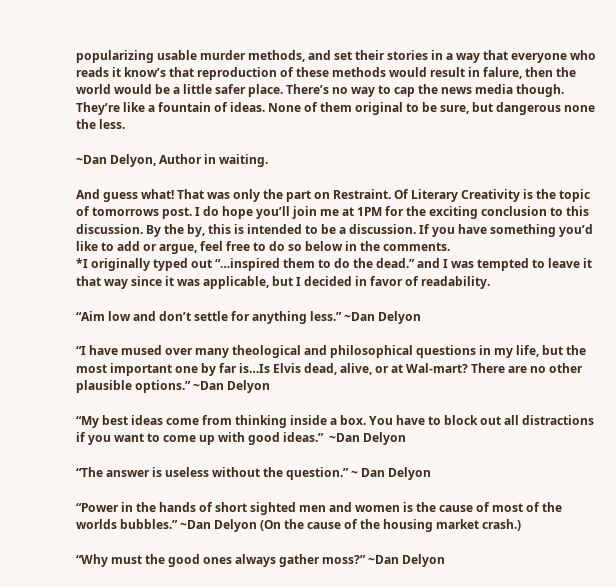popularizing usable murder methods, and set their stories in a way that everyone who reads it know’s that reproduction of these methods would result in falure, then the world would be a little safer place. There’s no way to cap the news media though. They’re like a fountain of ideas. None of them original to be sure, but dangerous none the less.

~Dan Delyon, Author in waiting.

And guess what! That was only the part on Restraint. Of Literary Creativity is the topic of tomorrows post. I do hope you’ll join me at 1PM for the exciting conclusion to this discussion. By the by, this is intended to be a discussion. If you have something you’d like to add or argue, feel free to do so below in the comments.
*I originally typed out “…inspired them to do the dead.” and I was tempted to leave it that way since it was applicable, but I decided in favor of readability.

“Aim low and don’t settle for anything less.” ~Dan Delyon

“I have mused over many theological and philosophical questions in my life, but the most important one by far is…Is Elvis dead, alive, or at Wal-mart? There are no other plausible options.” ~Dan Delyon

“My best ideas come from thinking inside a box. You have to block out all distractions if you want to come up with good ideas.”  ~Dan Delyon

“The answer is useless without the question.” ~ Dan Delyon

“Power in the hands of short sighted men and women is the cause of most of the worlds bubbles.” ~Dan Delyon (On the cause of the housing market crash.)

“Why must the good ones always gather moss?” ~Dan Delyon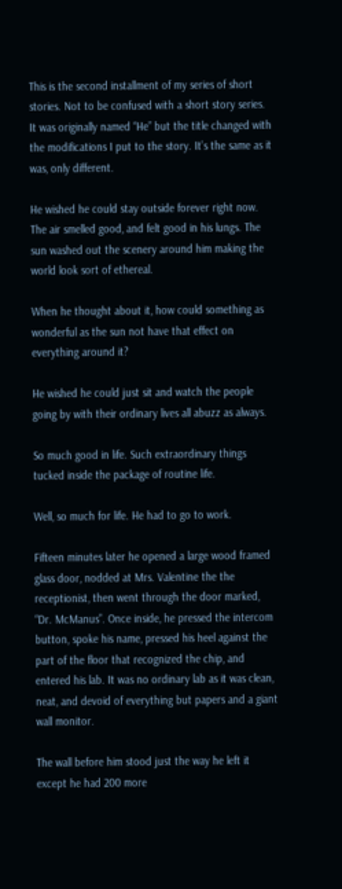This is the second installment of my series of short stories. Not to be confused with a short story series. It was originally named “He” but the title changed with the modifications I put to the story. It’s the same as it was, only different.

He wished he could stay outside forever right now. The air smelled good, and felt good in his lungs. The sun washed out the scenery around him making the world look sort of ethereal.

When he thought about it, how could something as wonderful as the sun not have that effect on everything around it?

He wished he could just sit and watch the people going by with their ordinary lives all abuzz as always.

So much good in life. Such extraordinary things tucked inside the package of routine life.

Well, so much for life. He had to go to work.

Fifteen minutes later he opened a large wood framed glass door, nodded at Mrs. Valentine the the receptionist, then went through the door marked, “Dr. McManus”. Once inside, he pressed the intercom button, spoke his name, pressed his heel against the part of the floor that recognized the chip, and entered his lab. It was no ordinary lab as it was clean, neat, and devoid of everything but papers and a giant wall monitor.

The wall before him stood just the way he left it except he had 200 more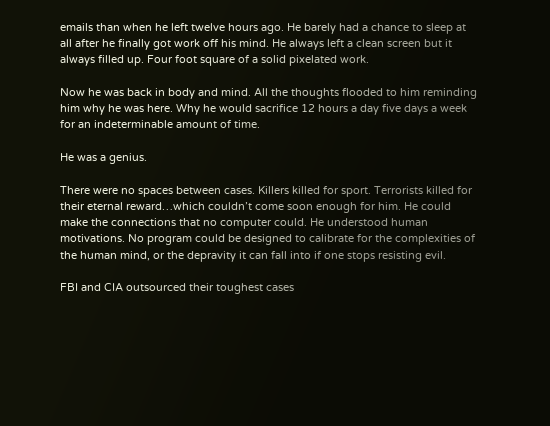emails than when he left twelve hours ago. He barely had a chance to sleep at all after he finally got work off his mind. He always left a clean screen but it always filled up. Four foot square of a solid pixelated work.

Now he was back in body and mind. All the thoughts flooded to him reminding him why he was here. Why he would sacrifice 12 hours a day five days a week for an indeterminable amount of time.

He was a genius.

There were no spaces between cases. Killers killed for sport. Terrorists killed for their eternal reward…which couldn’t come soon enough for him. He could make the connections that no computer could. He understood human motivations. No program could be designed to calibrate for the complexities of the human mind, or the depravity it can fall into if one stops resisting evil.

FBI and CIA outsourced their toughest cases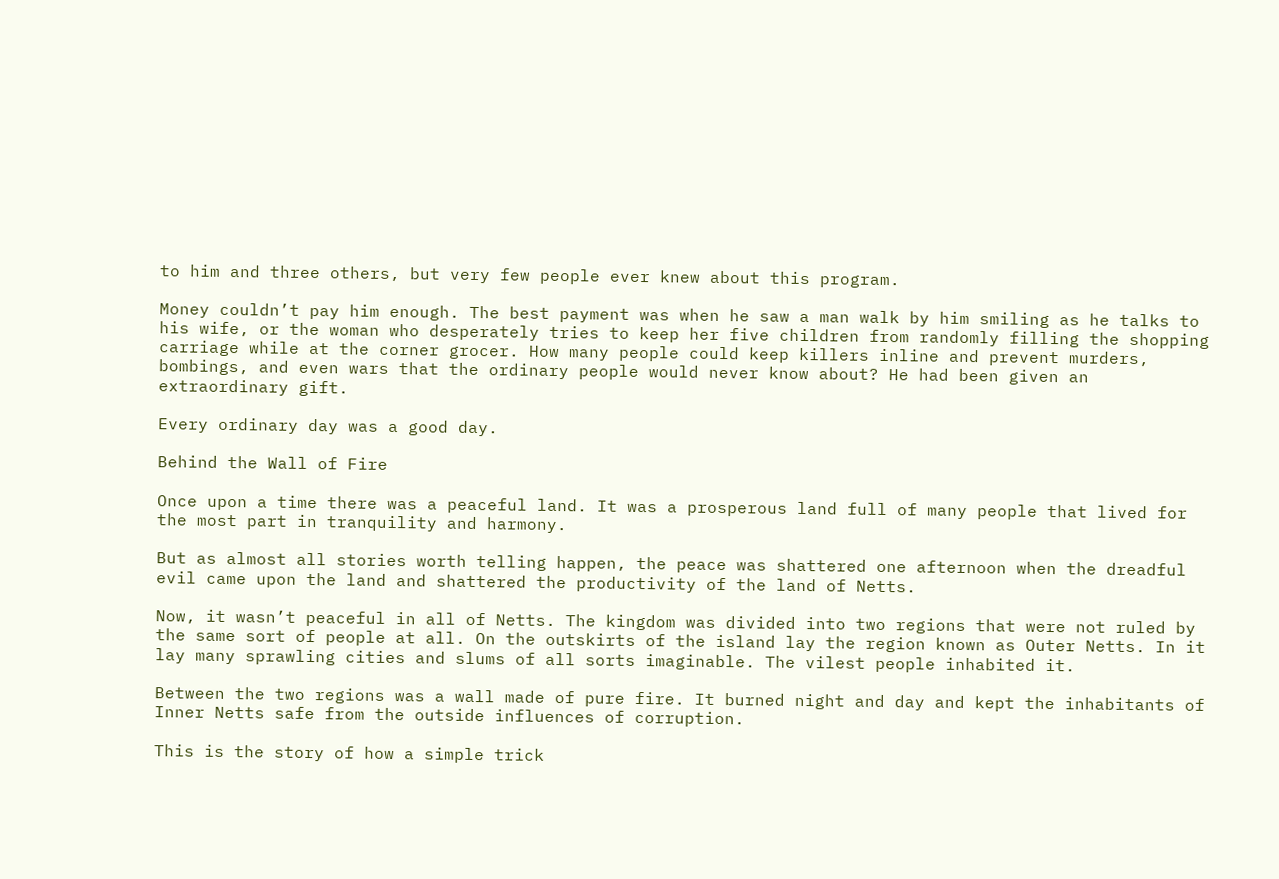to him and three others, but very few people ever knew about this program.

Money couldn’t pay him enough. The best payment was when he saw a man walk by him smiling as he talks to his wife, or the woman who desperately tries to keep her five children from randomly filling the shopping carriage while at the corner grocer. How many people could keep killers inline and prevent murders, bombings, and even wars that the ordinary people would never know about? He had been given an extraordinary gift.

Every ordinary day was a good day.

Behind the Wall of Fire

Once upon a time there was a peaceful land. It was a prosperous land full of many people that lived for the most part in tranquility and harmony.

But as almost all stories worth telling happen, the peace was shattered one afternoon when the dreadful evil came upon the land and shattered the productivity of the land of Netts.

Now, it wasn’t peaceful in all of Netts. The kingdom was divided into two regions that were not ruled by the same sort of people at all. On the outskirts of the island lay the region known as Outer Netts. In it lay many sprawling cities and slums of all sorts imaginable. The vilest people inhabited it.

Between the two regions was a wall made of pure fire. It burned night and day and kept the inhabitants of Inner Netts safe from the outside influences of corruption.

This is the story of how a simple trick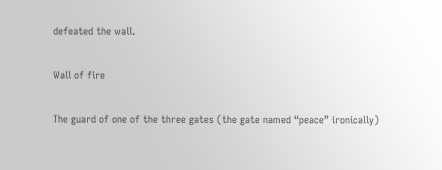defeated the wall.

Wall of fire

The guard of one of the three gates (the gate named “peace” ironically)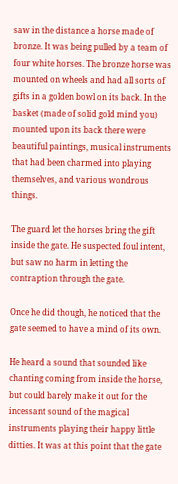saw in the distance a horse made of bronze. It was being pulled by a team of four white horses. The bronze horse was mounted on wheels and had all sorts of gifts in a golden bowl on its back. In the basket (made of solid gold mind you) mounted upon its back there were beautiful paintings, musical instruments that had been charmed into playing themselves, and various wondrous things.

The guard let the horses bring the gift inside the gate. He suspected foul intent, but saw no harm in letting the contraption through the gate.

Once he did though, he noticed that the gate seemed to have a mind of its own.

He heard a sound that sounded like chanting coming from inside the horse, but could barely make it out for the incessant sound of the magical instruments playing their happy little ditties. It was at this point that the gate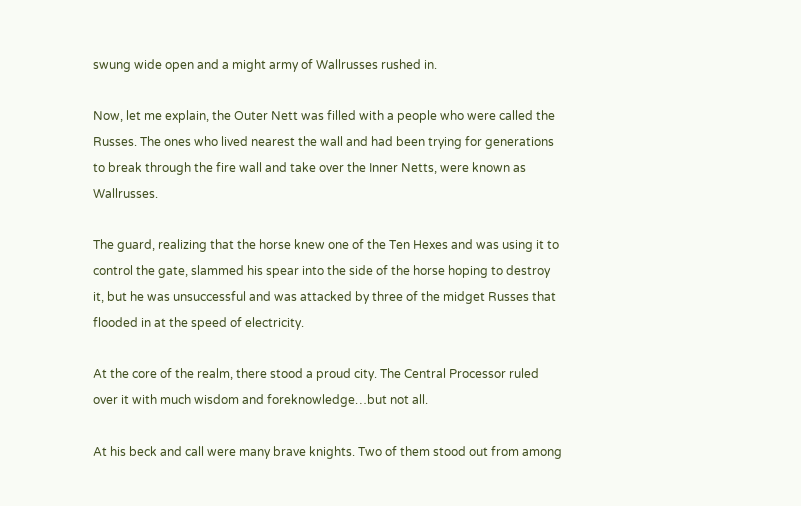swung wide open and a might army of Wallrusses rushed in.

Now, let me explain, the Outer Nett was filled with a people who were called the Russes. The ones who lived nearest the wall and had been trying for generations to break through the fire wall and take over the Inner Netts, were known as Wallrusses.

The guard, realizing that the horse knew one of the Ten Hexes and was using it to control the gate, slammed his spear into the side of the horse hoping to destroy it, but he was unsuccessful and was attacked by three of the midget Russes that flooded in at the speed of electricity.

At the core of the realm, there stood a proud city. The Central Processor ruled over it with much wisdom and foreknowledge…but not all.

At his beck and call were many brave knights. Two of them stood out from among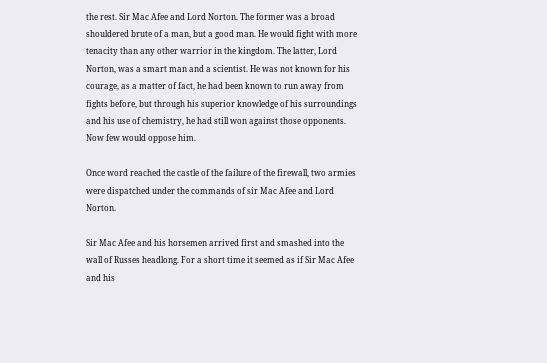the rest. Sir Mac Afee and Lord Norton. The former was a broad shouldered brute of a man, but a good man. He would fight with more tenacity than any other warrior in the kingdom. The latter, Lord Norton, was a smart man and a scientist. He was not known for his courage, as a matter of fact, he had been known to run away from fights before, but through his superior knowledge of his surroundings and his use of chemistry, he had still won against those opponents. Now few would oppose him.

Once word reached the castle of the failure of the firewall, two armies were dispatched under the commands of sir Mac Afee and Lord Norton.

Sir Mac Afee and his horsemen arrived first and smashed into the wall of Russes headlong. For a short time it seemed as if Sir Mac Afee and his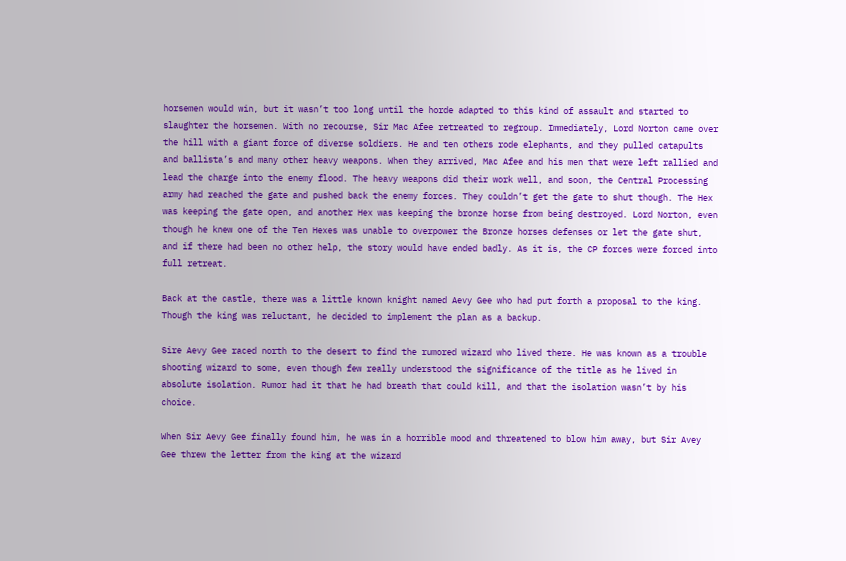horsemen would win, but it wasn’t too long until the horde adapted to this kind of assault and started to slaughter the horsemen. With no recourse, Sir Mac Afee retreated to regroup. Immediately, Lord Norton came over the hill with a giant force of diverse soldiers. He and ten others rode elephants, and they pulled catapults and ballista’s and many other heavy weapons. When they arrived, Mac Afee and his men that were left rallied and lead the charge into the enemy flood. The heavy weapons did their work well, and soon, the Central Processing army had reached the gate and pushed back the enemy forces. They couldn’t get the gate to shut though. The Hex was keeping the gate open, and another Hex was keeping the bronze horse from being destroyed. Lord Norton, even though he knew one of the Ten Hexes was unable to overpower the Bronze horses defenses or let the gate shut, and if there had been no other help, the story would have ended badly. As it is, the CP forces were forced into full retreat.

Back at the castle, there was a little known knight named Aevy Gee who had put forth a proposal to the king. Though the king was reluctant, he decided to implement the plan as a backup.

Sire Aevy Gee raced north to the desert to find the rumored wizard who lived there. He was known as a trouble shooting wizard to some, even though few really understood the significance of the title as he lived in absolute isolation. Rumor had it that he had breath that could kill, and that the isolation wasn’t by his choice.

When Sir Aevy Gee finally found him, he was in a horrible mood and threatened to blow him away, but Sir Avey Gee threw the letter from the king at the wizard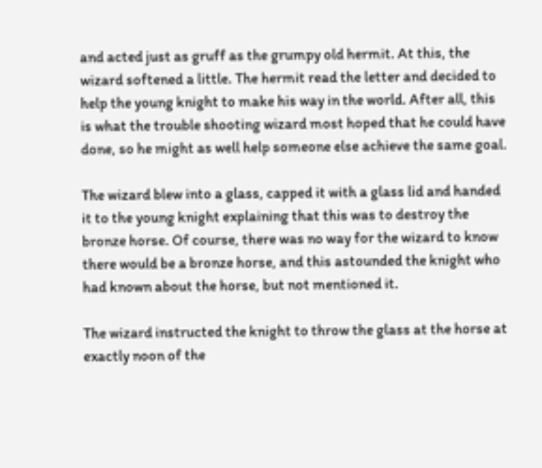and acted just as gruff as the grumpy old hermit. At this, the wizard softened a little. The hermit read the letter and decided to help the young knight to make his way in the world. After all, this is what the trouble shooting wizard most hoped that he could have done, so he might as well help someone else achieve the same goal.

The wizard blew into a glass, capped it with a glass lid and handed it to the young knight explaining that this was to destroy the bronze horse. Of course, there was no way for the wizard to know there would be a bronze horse, and this astounded the knight who had known about the horse, but not mentioned it.

The wizard instructed the knight to throw the glass at the horse at exactly noon of the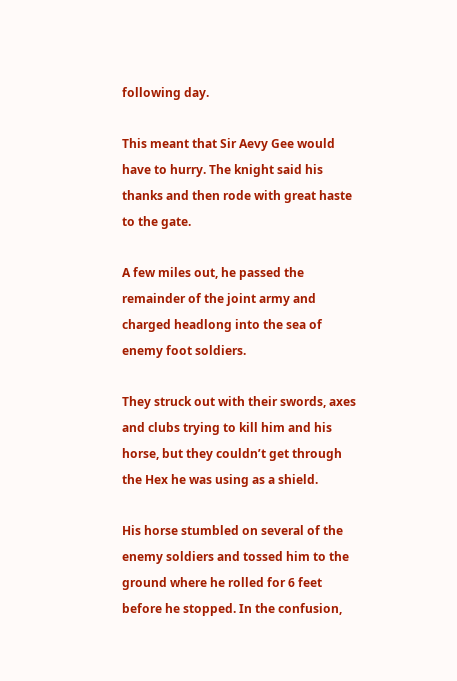following day.

This meant that Sir Aevy Gee would have to hurry. The knight said his thanks and then rode with great haste to the gate.

A few miles out, he passed the remainder of the joint army and charged headlong into the sea of enemy foot soldiers.

They struck out with their swords, axes and clubs trying to kill him and his horse, but they couldn’t get through the Hex he was using as a shield.

His horse stumbled on several of the enemy soldiers and tossed him to the ground where he rolled for 6 feet before he stopped. In the confusion,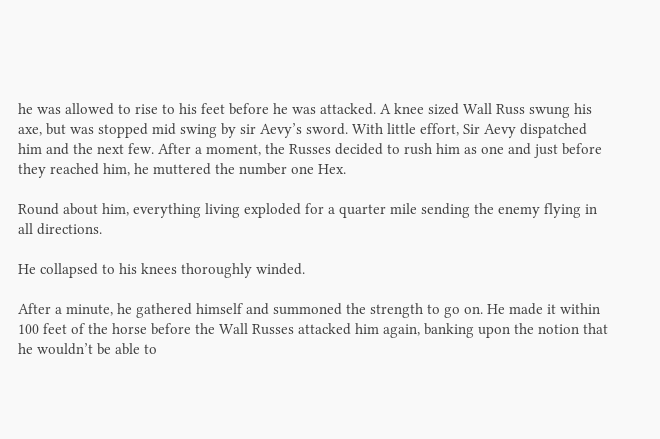he was allowed to rise to his feet before he was attacked. A knee sized Wall Russ swung his axe, but was stopped mid swing by sir Aevy’s sword. With little effort, Sir Aevy dispatched him and the next few. After a moment, the Russes decided to rush him as one and just before they reached him, he muttered the number one Hex.

Round about him, everything living exploded for a quarter mile sending the enemy flying in all directions.

He collapsed to his knees thoroughly winded.

After a minute, he gathered himself and summoned the strength to go on. He made it within 100 feet of the horse before the Wall Russes attacked him again, banking upon the notion that he wouldn’t be able to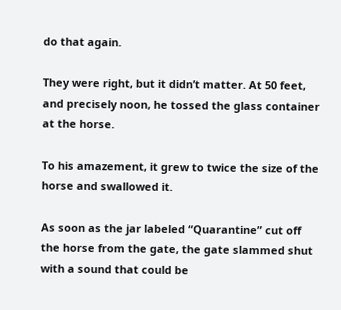do that again.

They were right, but it didn’t matter. At 50 feet, and precisely noon, he tossed the glass container at the horse.

To his amazement, it grew to twice the size of the horse and swallowed it.

As soon as the jar labeled “Quarantine” cut off the horse from the gate, the gate slammed shut with a sound that could be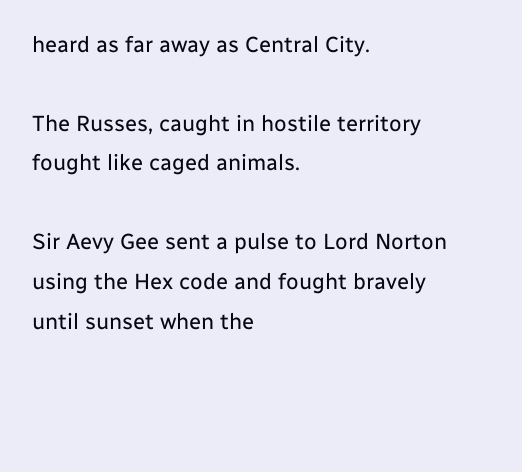heard as far away as Central City.

The Russes, caught in hostile territory fought like caged animals.

Sir Aevy Gee sent a pulse to Lord Norton using the Hex code and fought bravely until sunset when the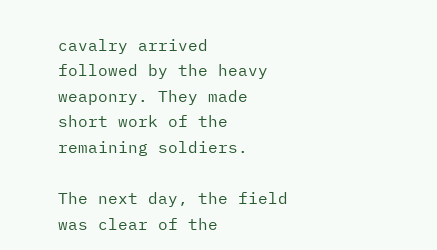cavalry arrived followed by the heavy weaponry. They made short work of the remaining soldiers.

The next day, the field was clear of the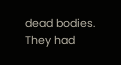dead bodies. They had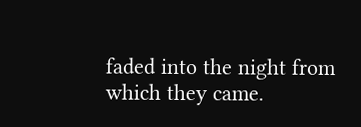faded into the night from which they came.